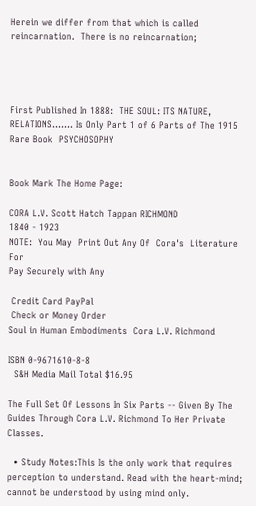Herein we differ from that which is called reincarnation.  There is no reincarnation;




First Published In 1888:  THE SOUL: ITS NATURE, RELATIONS....... Is Only Part 1 of 6 Parts of The 1915 Rare Book  PSYCHOSOPHY


Book Mark The Home Page:

CORA L.V. Scott Hatch Tappan RICHMOND
1840 - 1923
NOTE:  You May  Print Out Any Of  Cora's  Literature For
Pay Securely with Any

 Credit Card PayPal
 Check or Money Order
Soul in Human Embodiments  Cora L.V. Richmond

ISBN 0-9671610-8-8
  S&H Media Mail Total $16.95

The Full Set Of Lessons In Six Parts -- Given By The Guides Through Cora L.V. Richmond To Her Private Classes.

  • Study Notes:This Is the only work that requires perception to understand. Read with the heart-mind; cannot be understood by using mind only.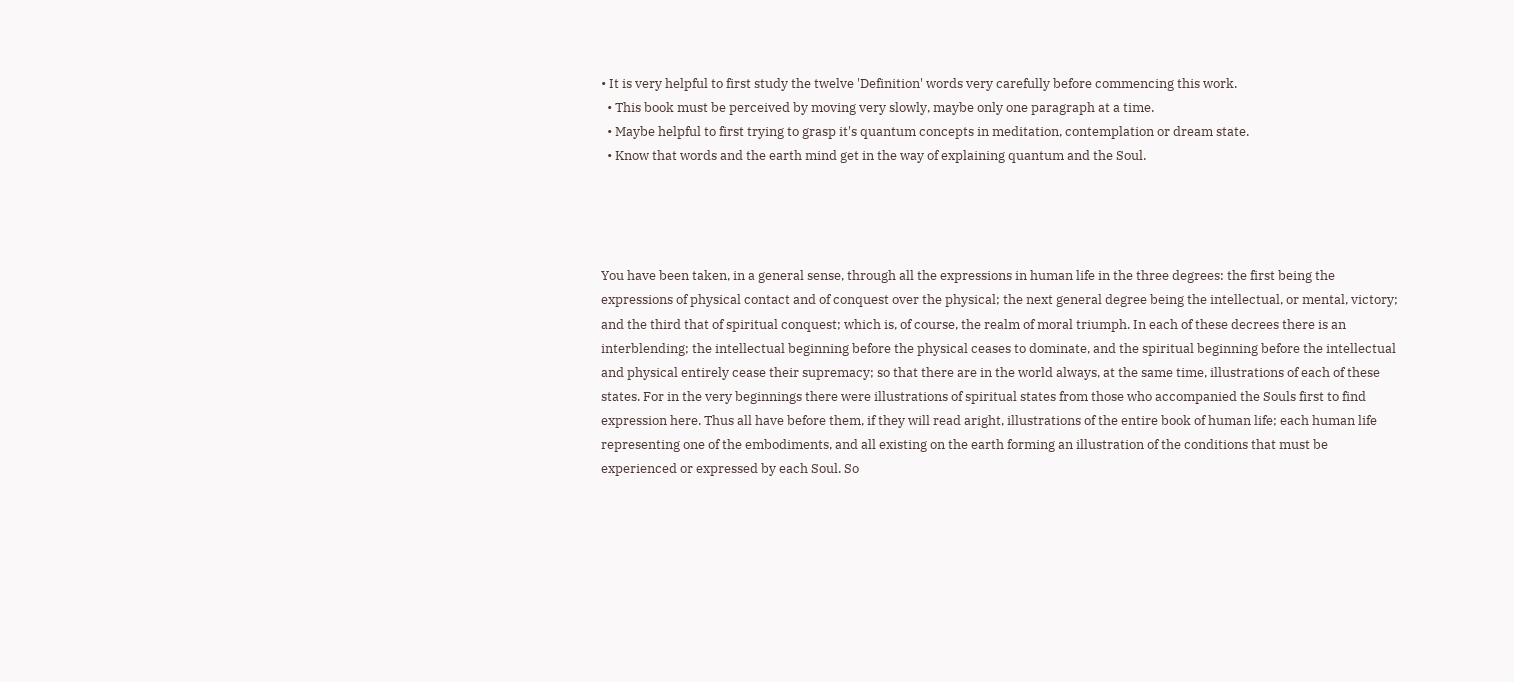• It is very helpful to first study the twelve 'Definition' words very carefully before commencing this work.
  • This book must be perceived by moving very slowly, maybe only one paragraph at a time.
  • Maybe helpful to first trying to grasp it's quantum concepts in meditation, contemplation or dream state.
  • Know that words and the earth mind get in the way of explaining quantum and the Soul.




You have been taken, in a general sense, through all the expressions in human life in the three degrees: the first being the expressions of physical contact and of conquest over the physical; the next general degree being the intellectual, or mental, victory; and the third that of spiritual conquest; which is, of course, the realm of moral triumph. In each of these decrees there is an interblending; the intellectual beginning before the physical ceases to dominate, and the spiritual beginning before the intellectual and physical entirely cease their supremacy; so that there are in the world always, at the same time, illustrations of each of these states. For in the very beginnings there were illustrations of spiritual states from those who accompanied the Souls first to find expression here. Thus all have before them, if they will read aright, illustrations of the entire book of human life; each human life representing one of the embodiments, and all existing on the earth forming an illustration of the conditions that must be experienced or expressed by each Soul. So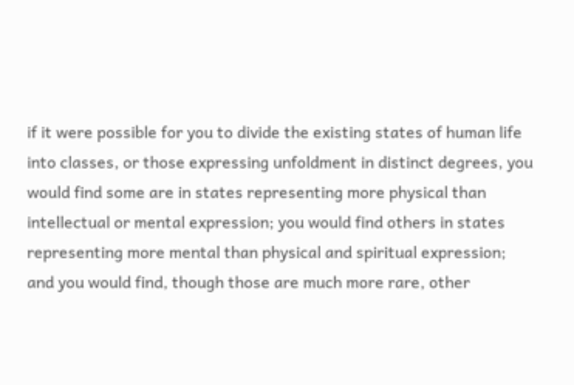if it were possible for you to divide the existing states of human life into classes, or those expressing unfoldment in distinct degrees, you would find some are in states representing more physical than intellectual or mental expression; you would find others in states representing more mental than physical and spiritual expression; and you would find, though those are much more rare, other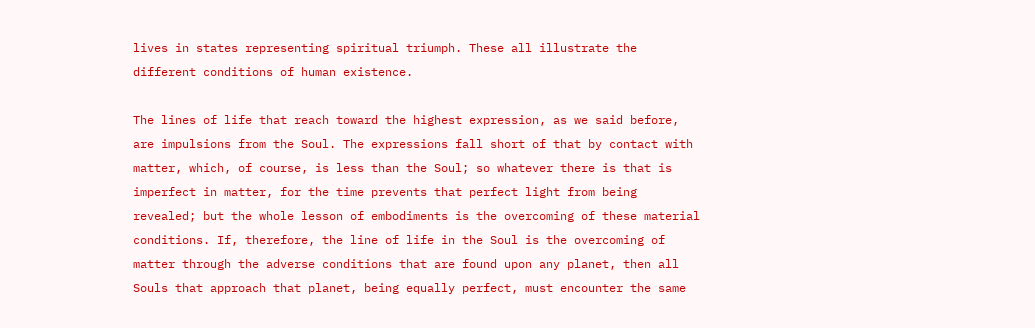lives in states representing spiritual triumph. These all illustrate the different conditions of human existence.

The lines of life that reach toward the highest expression, as we said before, are impulsions from the Soul. The expressions fall short of that by contact with matter, which, of course, is less than the Soul; so whatever there is that is imperfect in matter, for the time prevents that perfect light from being revealed; but the whole lesson of embodiments is the overcoming of these material conditions. If, therefore, the line of life in the Soul is the overcoming of matter through the adverse conditions that are found upon any planet, then all Souls that approach that planet, being equally perfect, must encounter the same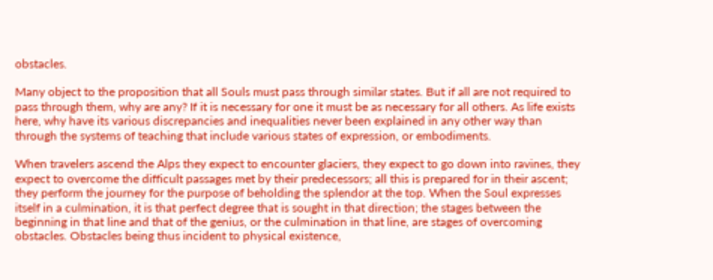obstacles.

Many object to the proposition that all Souls must pass through similar states. But if all are not required to pass through them, why are any? If it is necessary for one it must be as necessary for all others. As life exists here, why have its various discrepancies and inequalities never been explained in any other way than through the systems of teaching that include various states of expression, or embodiments.

When travelers ascend the Alps they expect to encounter glaciers, they expect to go down into ravines, they expect to overcome the difficult passages met by their predecessors; all this is prepared for in their ascent; they perform the journey for the purpose of beholding the splendor at the top. When the Soul expresses itself in a culmination, it is that perfect degree that is sought in that direction; the stages between the beginning in that line and that of the genius, or the culmination in that line, are stages of overcoming obstacles. Obstacles being thus incident to physical existence,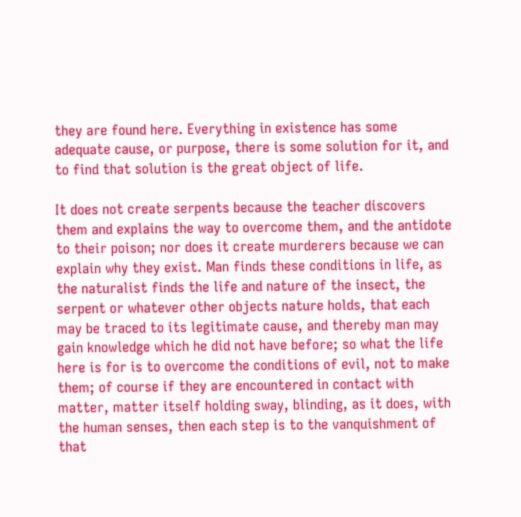they are found here. Everything in existence has some adequate cause, or purpose, there is some solution for it, and to find that solution is the great object of life.

It does not create serpents because the teacher discovers them and explains the way to overcome them, and the antidote to their poison; nor does it create murderers because we can explain why they exist. Man finds these conditions in life, as the naturalist finds the life and nature of the insect, the serpent or whatever other objects nature holds, that each may be traced to its legitimate cause, and thereby man may gain knowledge which he did not have before; so what the life here is for is to overcome the conditions of evil, not to make them; of course if they are encountered in contact with matter, matter itself holding sway, blinding, as it does, with the human senses, then each step is to the vanquishment of that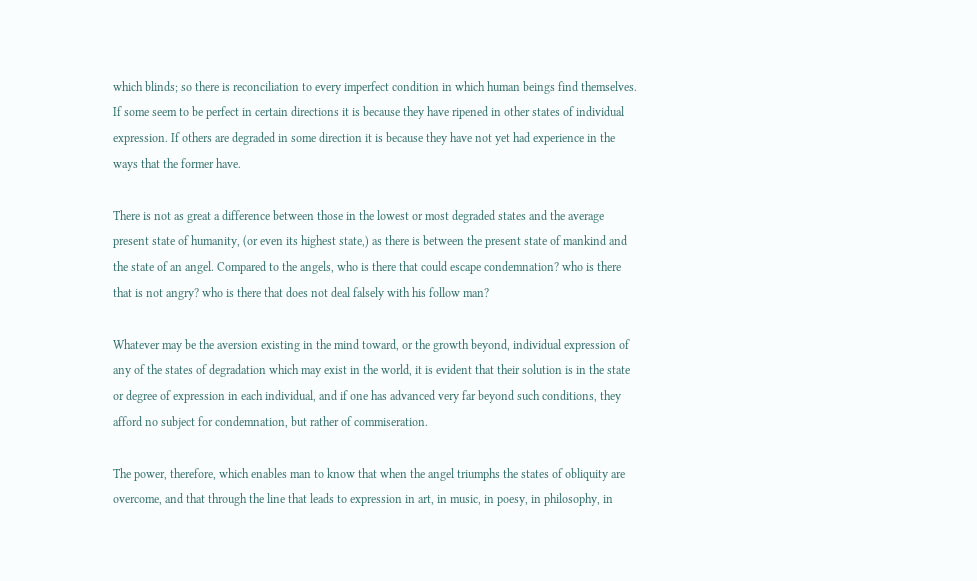which blinds; so there is reconciliation to every imperfect condition in which human beings find themselves. If some seem to be perfect in certain directions it is because they have ripened in other states of individual expression. If others are degraded in some direction it is because they have not yet had experience in the ways that the former have.

There is not as great a difference between those in the lowest or most degraded states and the average present state of humanity, (or even its highest state,) as there is between the present state of mankind and the state of an angel. Compared to the angels, who is there that could escape condemnation? who is there that is not angry? who is there that does not deal falsely with his follow man?

Whatever may be the aversion existing in the mind toward, or the growth beyond, individual expression of any of the states of degradation which may exist in the world, it is evident that their solution is in the state or degree of expression in each individual, and if one has advanced very far beyond such conditions, they afford no subject for condemnation, but rather of commiseration.

The power, therefore, which enables man to know that when the angel triumphs the states of obliquity are overcome, and that through the line that leads to expression in art, in music, in poesy, in philosophy, in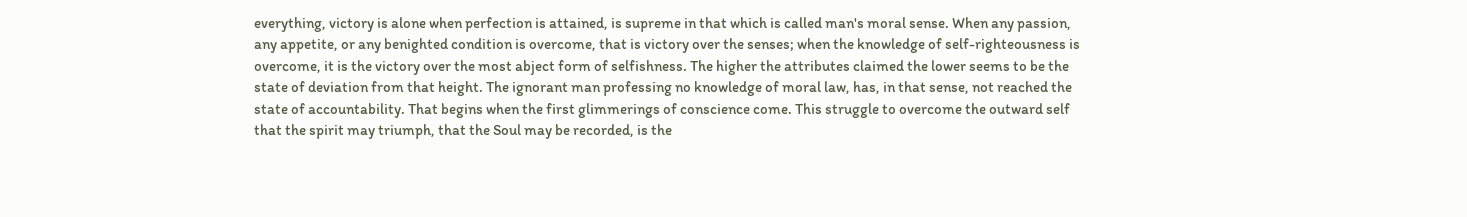everything, victory is alone when perfection is attained, is supreme in that which is called man's moral sense. When any passion, any appetite, or any benighted condition is overcome, that is victory over the senses; when the knowledge of self-righteousness is overcome, it is the victory over the most abject form of selfishness. The higher the attributes claimed the lower seems to be the state of deviation from that height. The ignorant man professing no knowledge of moral law, has, in that sense, not reached the state of accountability. That begins when the first glimmerings of conscience come. This struggle to overcome the outward self that the spirit may triumph, that the Soul may be recorded, is the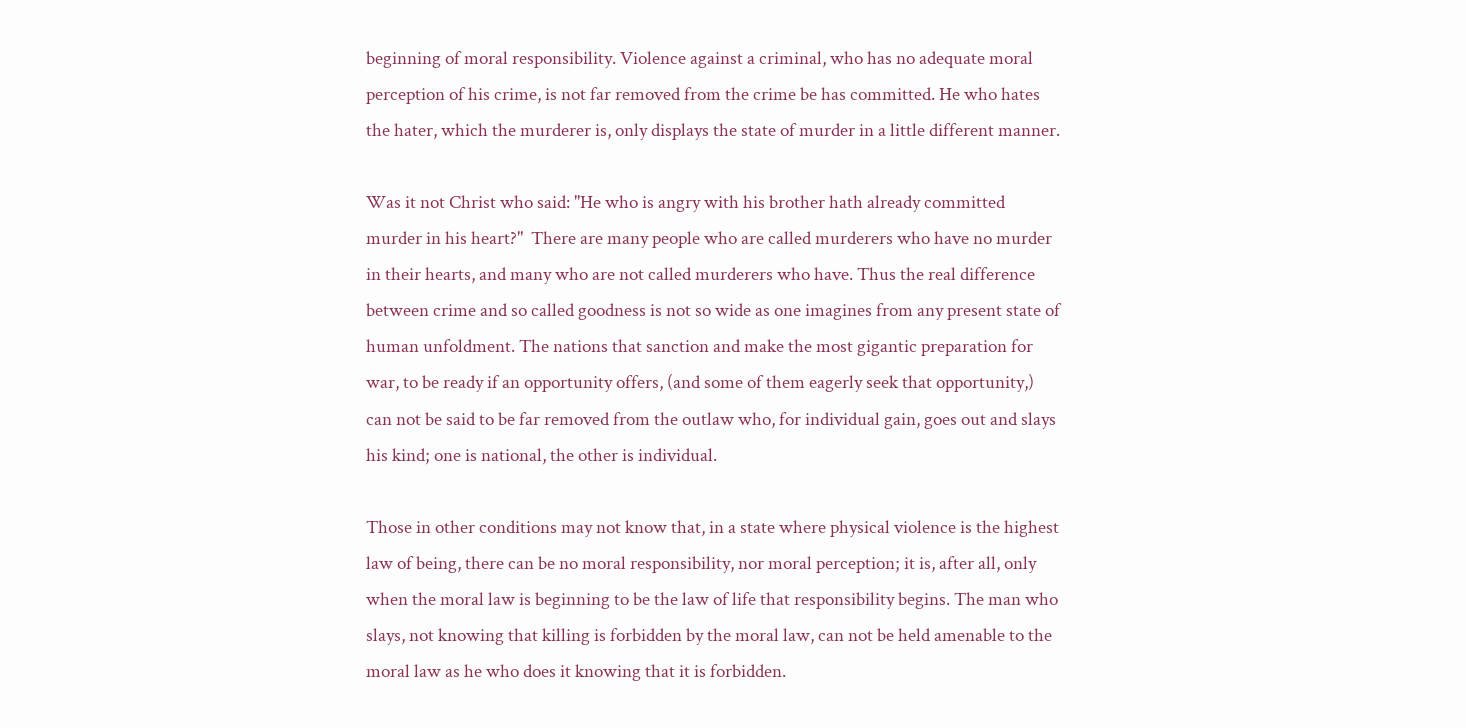beginning of moral responsibility. Violence against a criminal, who has no adequate moral perception of his crime, is not far removed from the crime be has committed. He who hates the hater, which the murderer is, only displays the state of murder in a little different manner.

Was it not Christ who said: "He who is angry with his brother hath already committed murder in his heart?"  There are many people who are called murderers who have no murder in their hearts, and many who are not called murderers who have. Thus the real difference between crime and so called goodness is not so wide as one imagines from any present state of human unfoldment. The nations that sanction and make the most gigantic preparation for war, to be ready if an opportunity offers, (and some of them eagerly seek that opportunity,) can not be said to be far removed from the outlaw who, for individual gain, goes out and slays his kind; one is national, the other is individual.

Those in other conditions may not know that, in a state where physical violence is the highest law of being, there can be no moral responsibility, nor moral perception; it is, after all, only when the moral law is beginning to be the law of life that responsibility begins. The man who slays, not knowing that killing is forbidden by the moral law, can not be held amenable to the moral law as he who does it knowing that it is forbidden.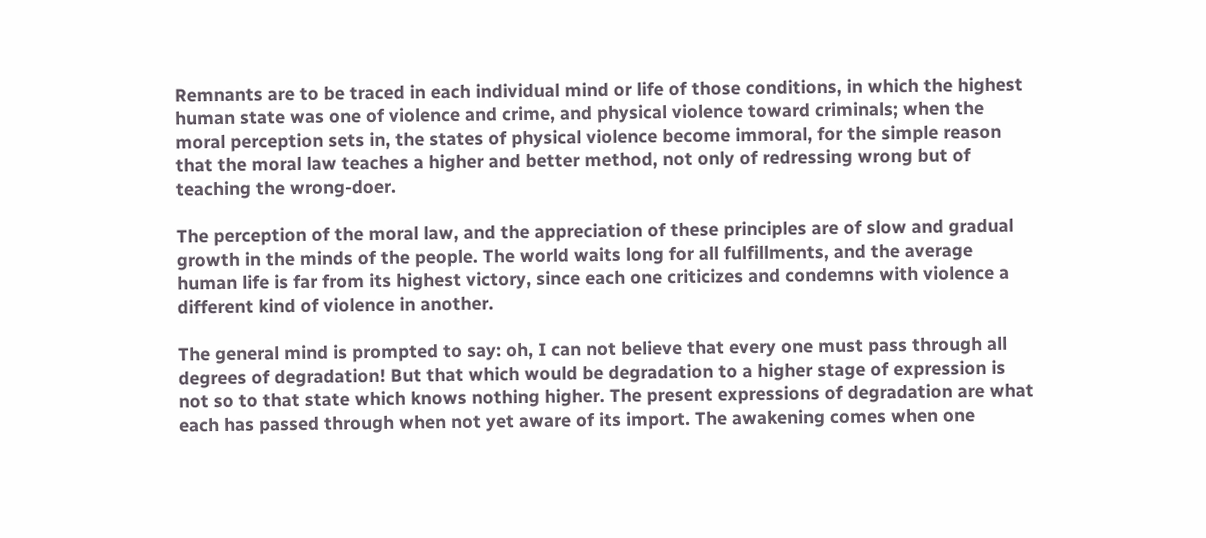Remnants are to be traced in each individual mind or life of those conditions, in which the highest human state was one of violence and crime, and physical violence toward criminals; when the moral perception sets in, the states of physical violence become immoral, for the simple reason that the moral law teaches a higher and better method, not only of redressing wrong but of teaching the wrong-doer.

The perception of the moral law, and the appreciation of these principles are of slow and gradual growth in the minds of the people. The world waits long for all fulfillments, and the average human life is far from its highest victory, since each one criticizes and condemns with violence a different kind of violence in another.

The general mind is prompted to say: oh, I can not believe that every one must pass through all degrees of degradation! But that which would be degradation to a higher stage of expression is not so to that state which knows nothing higher. The present expressions of degradation are what each has passed through when not yet aware of its import. The awakening comes when one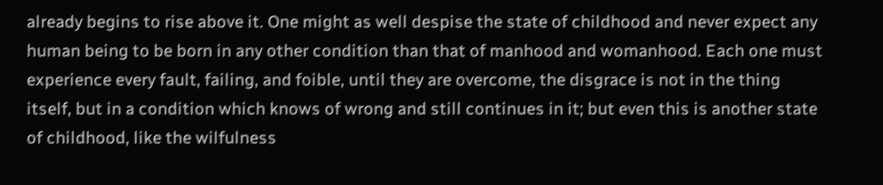already begins to rise above it. One might as well despise the state of childhood and never expect any human being to be born in any other condition than that of manhood and womanhood. Each one must experience every fault, failing, and foible, until they are overcome, the disgrace is not in the thing itself, but in a condition which knows of wrong and still continues in it; but even this is another state of childhood, like the wilfulness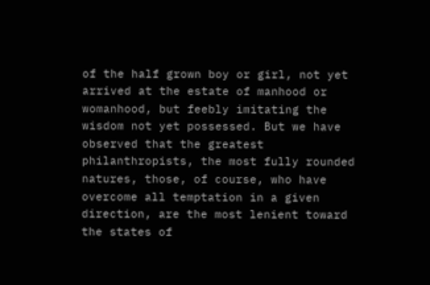of the half grown boy or girl, not yet arrived at the estate of manhood or womanhood, but feebly imitating the wisdom not yet possessed. But we have observed that the greatest philanthropists, the most fully rounded natures, those, of course, who have overcome all temptation in a given direction, are the most lenient toward the states of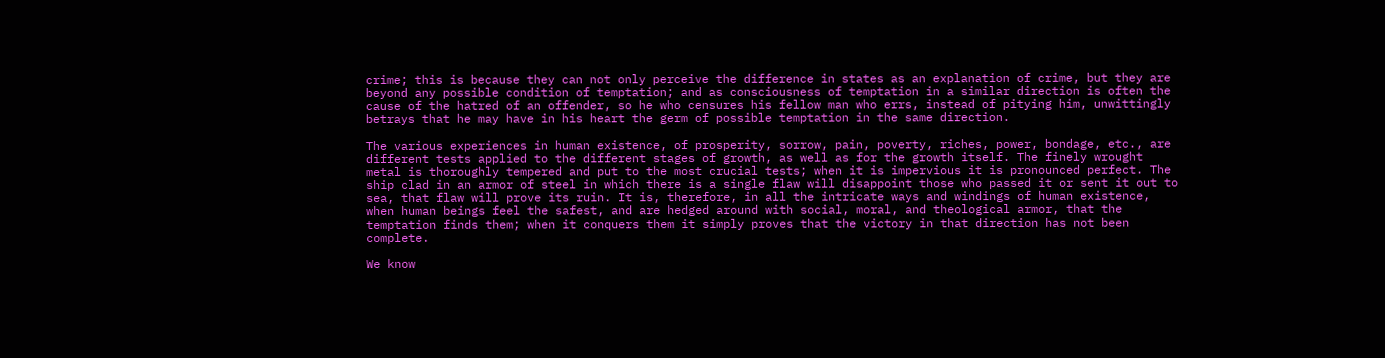crime; this is because they can not only perceive the difference in states as an explanation of crime, but they are beyond any possible condition of temptation; and as consciousness of temptation in a similar direction is often the cause of the hatred of an offender, so he who censures his fellow man who errs, instead of pitying him, unwittingly betrays that he may have in his heart the germ of possible temptation in the same direction.

The various experiences in human existence, of prosperity, sorrow, pain, poverty, riches, power, bondage, etc., are different tests applied to the different stages of growth, as well as for the growth itself. The finely wrought metal is thoroughly tempered and put to the most crucial tests; when it is impervious it is pronounced perfect. The ship clad in an armor of steel in which there is a single flaw will disappoint those who passed it or sent it out to sea, that flaw will prove its ruin. It is, therefore, in all the intricate ways and windings of human existence, when human beings feel the safest, and are hedged around with social, moral, and theological armor, that the temptation finds them; when it conquers them it simply proves that the victory in that direction has not been complete.

We know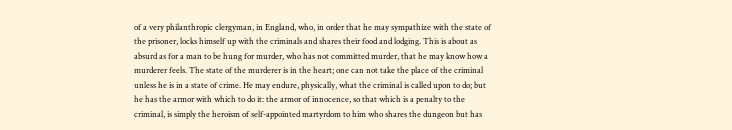of a very philanthropic clergyman, in England, who, in order that he may sympathize with the state of the prisoner, locks himself up with the criminals and shares their food and lodging. This is about as absurd as for a man to be hung for murder, who has not committed murder, that he may know how a murderer feels. The state of the murderer is in the heart; one can not take the place of the criminal unless he is in a state of crime. He may endure, physically, what the criminal is called upon to do; but he has the armor with which to do it: the armor of innocence, so that which is a penalty to the criminal, is simply the heroism of self-appointed martyrdom to him who shares the dungeon but has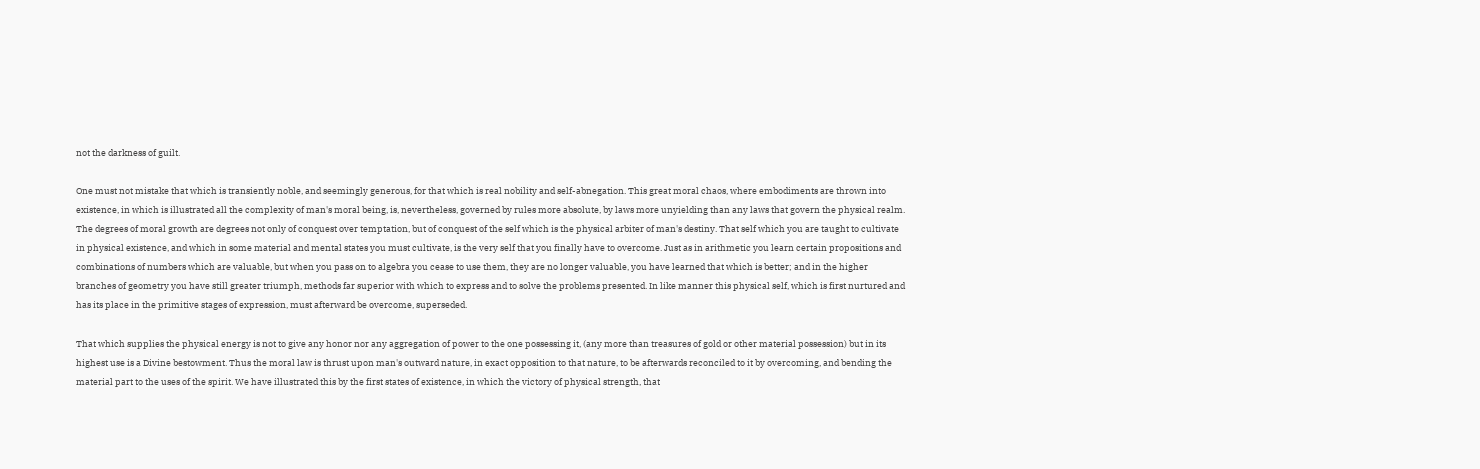not the darkness of guilt.

One must not mistake that which is transiently noble, and seemingly generous, for that which is real nobility and self-abnegation. This great moral chaos, where embodiments are thrown into existence, in which is illustrated all the complexity of man's moral being, is, nevertheless, governed by rules more absolute, by laws more unyielding than any laws that govern the physical realm. The degrees of moral growth are degrees not only of conquest over temptation, but of conquest of the self which is the physical arbiter of man's destiny. That self which you are taught to cultivate in physical existence, and which in some material and mental states you must cultivate, is the very self that you finally have to overcome. Just as in arithmetic you learn certain propositions and combinations of numbers which are valuable, but when you pass on to algebra you cease to use them, they are no longer valuable, you have learned that which is better; and in the higher branches of geometry you have still greater triumph, methods far superior with which to express and to solve the problems presented. In like manner this physical self, which is first nurtured and has its place in the primitive stages of expression, must afterward be overcome, superseded.

That which supplies the physical energy is not to give any honor nor any aggregation of power to the one possessing it, (any more than treasures of gold or other material possession) but in its highest use is a Divine bestowment. Thus the moral law is thrust upon man's outward nature, in exact opposition to that nature, to be afterwards reconciled to it by overcoming, and bending the material part to the uses of the spirit. We have illustrated this by the first states of existence, in which the victory of physical strength, that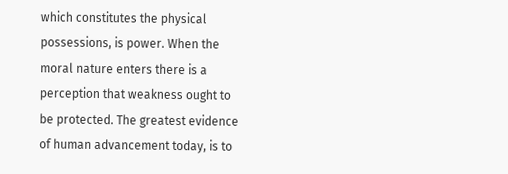which constitutes the physical possessions, is power. When the moral nature enters there is a perception that weakness ought to be protected. The greatest evidence of human advancement today, is to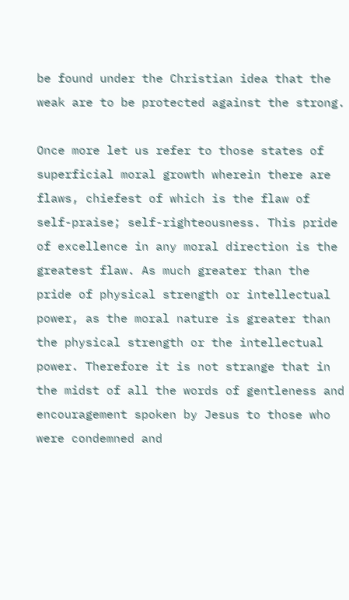be found under the Christian idea that the weak are to be protected against the strong.

Once more let us refer to those states of superficial moral growth wherein there are flaws, chiefest of which is the flaw of self-praise; self-righteousness. This pride of excellence in any moral direction is the greatest flaw. As much greater than the pride of physical strength or intellectual power, as the moral nature is greater than the physical strength or the intellectual power. Therefore it is not strange that in the midst of all the words of gentleness and encouragement spoken by Jesus to those who were condemned and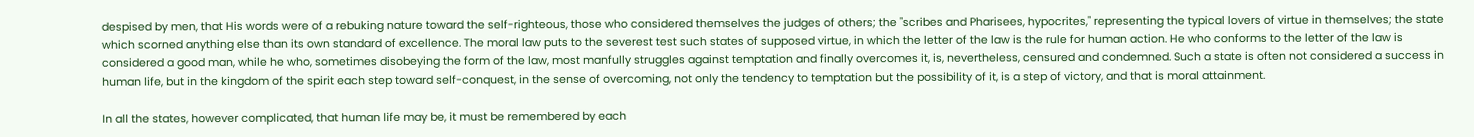despised by men, that His words were of a rebuking nature toward the self-righteous, those who considered themselves the judges of others; the "scribes and Pharisees, hypocrites," representing the typical lovers of virtue in themselves; the state which scorned anything else than its own standard of excellence. The moral law puts to the severest test such states of supposed virtue, in which the letter of the law is the rule for human action. He who conforms to the letter of the law is considered a good man, while he who, sometimes disobeying the form of the law, most manfully struggles against temptation and finally overcomes it, is, nevertheless, censured and condemned. Such a state is often not considered a success in human life, but in the kingdom of the spirit each step toward self-conquest, in the sense of overcoming, not only the tendency to temptation but the possibility of it, is a step of victory, and that is moral attainment.

In all the states, however complicated, that human life may be, it must be remembered by each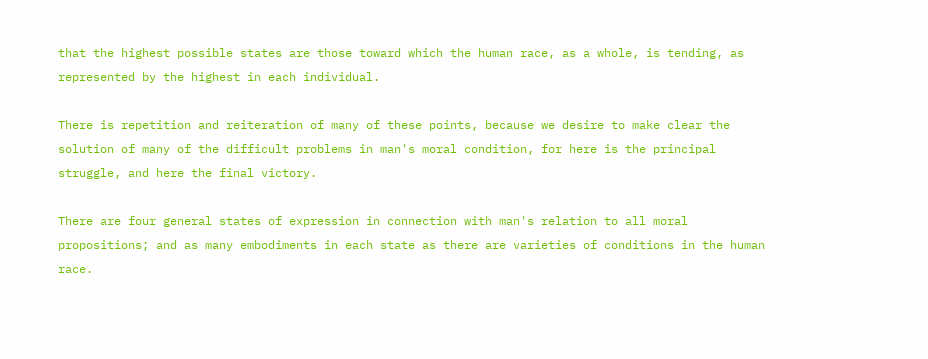that the highest possible states are those toward which the human race, as a whole, is tending, as represented by the highest in each individual.

There is repetition and reiteration of many of these points, because we desire to make clear the solution of many of the difficult problems in man's moral condition, for here is the principal struggle, and here the final victory.

There are four general states of expression in connection with man's relation to all moral propositions; and as many embodiments in each state as there are varieties of conditions in the human race.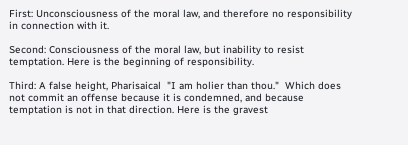First: Unconsciousness of the moral law, and therefore no responsibility in connection with it.

Second: Consciousness of the moral law, but inability to resist temptation. Here is the beginning of responsibility.

Third: A false height, Pharisaical  "I am holier than thou."  Which does not commit an offense because it is condemned, and because temptation is not in that direction. Here is the gravest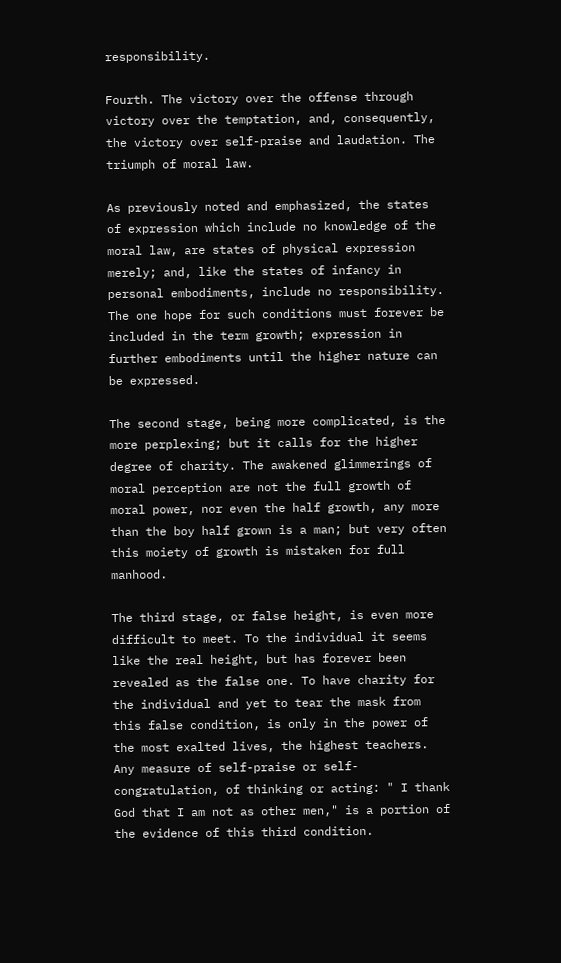responsibility.

Fourth. The victory over the offense through victory over the temptation, and, consequently, the victory over self-praise and laudation. The triumph of moral law.

As previously noted and emphasized, the states of expression which include no knowledge of the moral law, are states of physical expression merely; and, like the states of infancy in personal embodiments, include no responsibility. The one hope for such conditions must forever be included in the term growth; expression in further embodiments until the higher nature can be expressed.

The second stage, being more complicated, is the more perplexing; but it calls for the higher degree of charity. The awakened glimmerings of moral perception are not the full growth of moral power, nor even the half growth, any more than the boy half grown is a man; but very often this moiety of growth is mistaken for full manhood.

The third stage, or false height, is even more difficult to meet. To the individual it seems like the real height, but has forever been revealed as the false one. To have charity for the individual and yet to tear the mask from this false condition, is only in the power of the most exalted lives, the highest teachers. Any measure of self-praise or self-congratulation, of thinking or acting: " I thank God that I am not as other men," is a portion of the evidence of this third condition.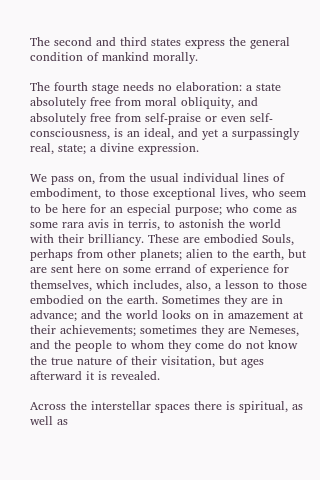The second and third states express the general condition of mankind morally.

The fourth stage needs no elaboration: a state absolutely free from moral obliquity, and absolutely free from self-praise or even self-consciousness, is an ideal, and yet a surpassingly real, state; a divine expression.

We pass on, from the usual individual lines of embodiment, to those exceptional lives, who seem to be here for an especial purpose; who come as some rara avis in terris, to astonish the world with their brilliancy. These are embodied Souls, perhaps from other planets; alien to the earth, but are sent here on some errand of experience for themselves, which includes, also, a lesson to those embodied on the earth. Sometimes they are in advance; and the world looks on in amazement at their achievements; sometimes they are Nemeses, and the people to whom they come do not know the true nature of their visitation, but ages afterward it is revealed.

Across the interstellar spaces there is spiritual, as well as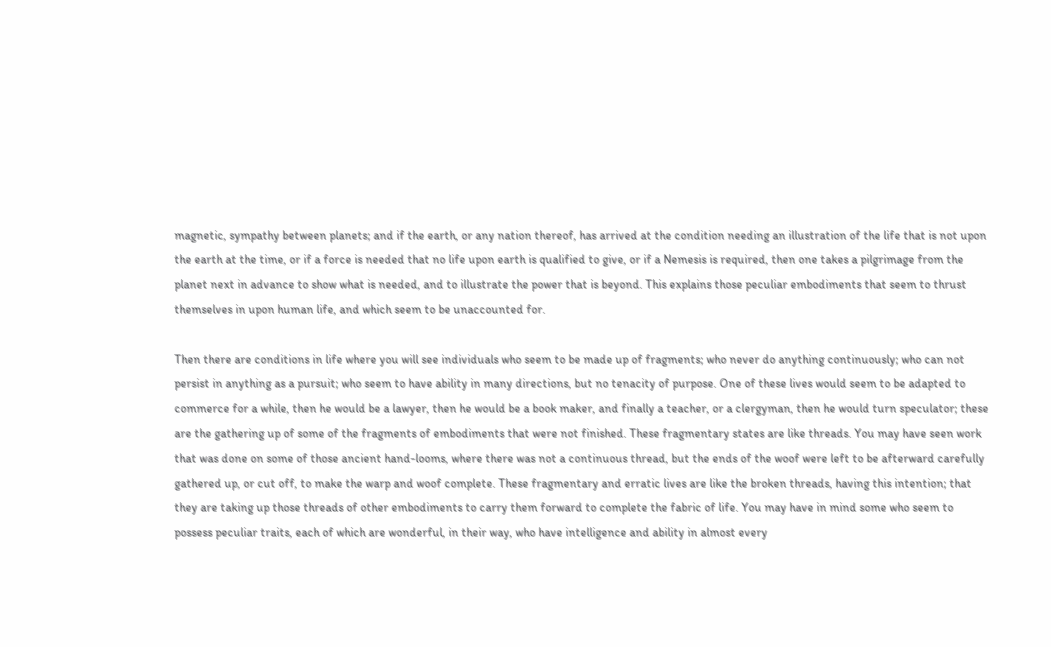magnetic, sympathy between planets; and if the earth, or any nation thereof, has arrived at the condition needing an illustration of the life that is not upon the earth at the time, or if a force is needed that no life upon earth is qualified to give, or if a Nemesis is required, then one takes a pilgrimage from the planet next in advance to show what is needed, and to illustrate the power that is beyond. This explains those peculiar embodiments that seem to thrust themselves in upon human life, and which seem to be unaccounted for.

Then there are conditions in life where you will see individuals who seem to be made up of fragments; who never do anything continuously; who can not persist in anything as a pursuit; who seem to have ability in many directions, but no tenacity of purpose. One of these lives would seem to be adapted to commerce for a while, then he would be a lawyer, then he would be a book maker, and finally a teacher, or a clergyman, then he would turn speculator; these are the gathering up of some of the fragments of embodiments that were not finished. These fragmentary states are like threads. You may have seen work that was done on some of those ancient hand-looms, where there was not a continuous thread, but the ends of the woof were left to be afterward carefully gathered up, or cut off, to make the warp and woof complete. These fragmentary and erratic lives are like the broken threads, having this intention; that they are taking up those threads of other embodiments to carry them forward to complete the fabric of life. You may have in mind some who seem to possess peculiar traits, each of which are wonderful, in their way, who have intelligence and ability in almost every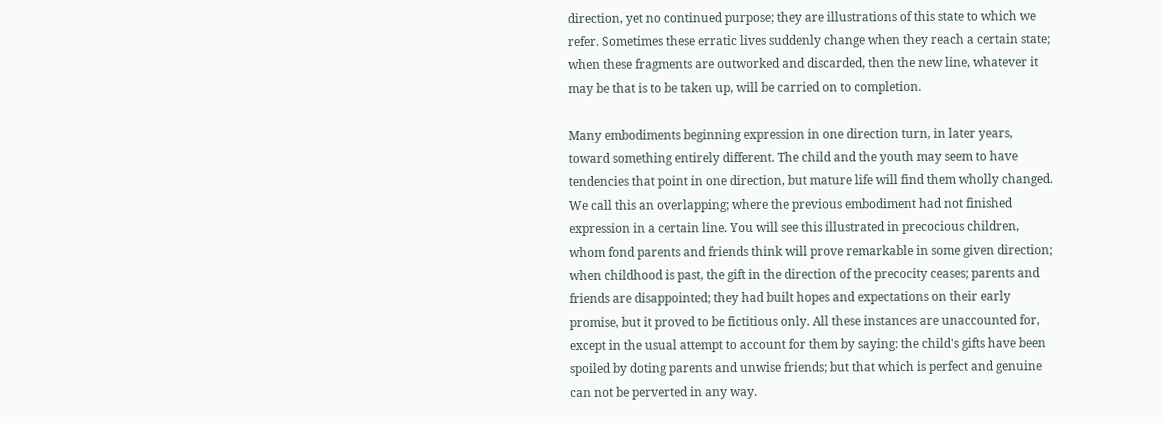direction, yet no continued purpose; they are illustrations of this state to which we refer. Sometimes these erratic lives suddenly change when they reach a certain state; when these fragments are outworked and discarded, then the new line, whatever it may be that is to be taken up, will be carried on to completion.

Many embodiments beginning expression in one direction turn, in later years, toward something entirely different. The child and the youth may seem to have tendencies that point in one direction, but mature life will find them wholly changed. We call this an overlapping; where the previous embodiment had not finished expression in a certain line. You will see this illustrated in precocious children, whom fond parents and friends think will prove remarkable in some given direction; when childhood is past, the gift in the direction of the precocity ceases; parents and friends are disappointed; they had built hopes and expectations on their early promise, but it proved to be fictitious only. All these instances are unaccounted for, except in the usual attempt to account for them by saying: the child's gifts have been spoiled by doting parents and unwise friends; but that which is perfect and genuine can not be perverted in any way.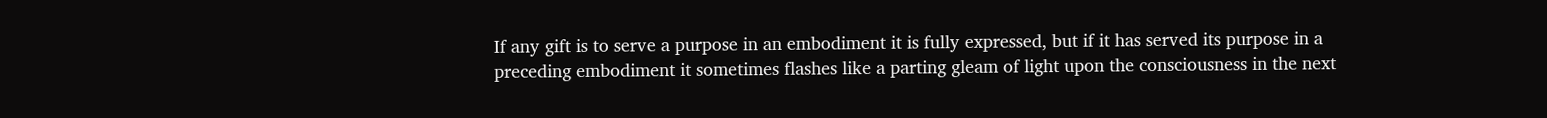If any gift is to serve a purpose in an embodiment it is fully expressed, but if it has served its purpose in a preceding embodiment it sometimes flashes like a parting gleam of light upon the consciousness in the next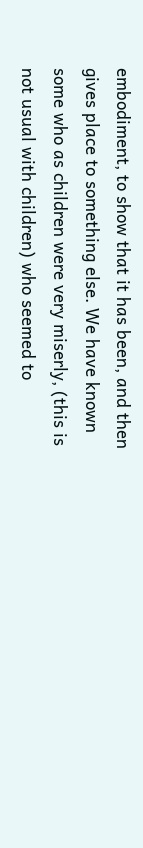embodiment, to show that it has been, and then gives place to something else. We have known some who as children were very miserly, (this is not usual with children) who seemed to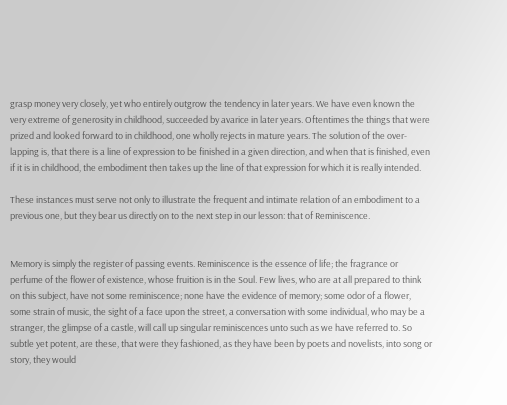grasp money very closely, yet who entirely outgrow the tendency in later years. We have even known the very extreme of generosity in childhood, succeeded by avarice in later years. Oftentimes the things that were prized and looked forward to in childhood, one wholly rejects in mature years. The solution of the over-lapping is, that there is a line of expression to be finished in a given direction, and when that is finished, even if it is in childhood, the embodiment then takes up the line of that expression for which it is really intended.

These instances must serve not only to illustrate the frequent and intimate relation of an embodiment to a previous one, but they bear us directly on to the next step in our lesson: that of Reminiscence.


Memory is simply the register of passing events. Reminiscence is the essence of life; the fragrance or perfume of the flower of existence, whose fruition is in the Soul. Few lives, who are at all prepared to think on this subject, have not some reminiscence; none have the evidence of memory; some odor of a flower, some strain of music, the sight of a face upon the street, a conversation with some individual, who may be a stranger, the glimpse of a castle, will call up singular reminiscences unto such as we have referred to. So subtle yet potent, are these, that were they fashioned, as they have been by poets and novelists, into song or story, they would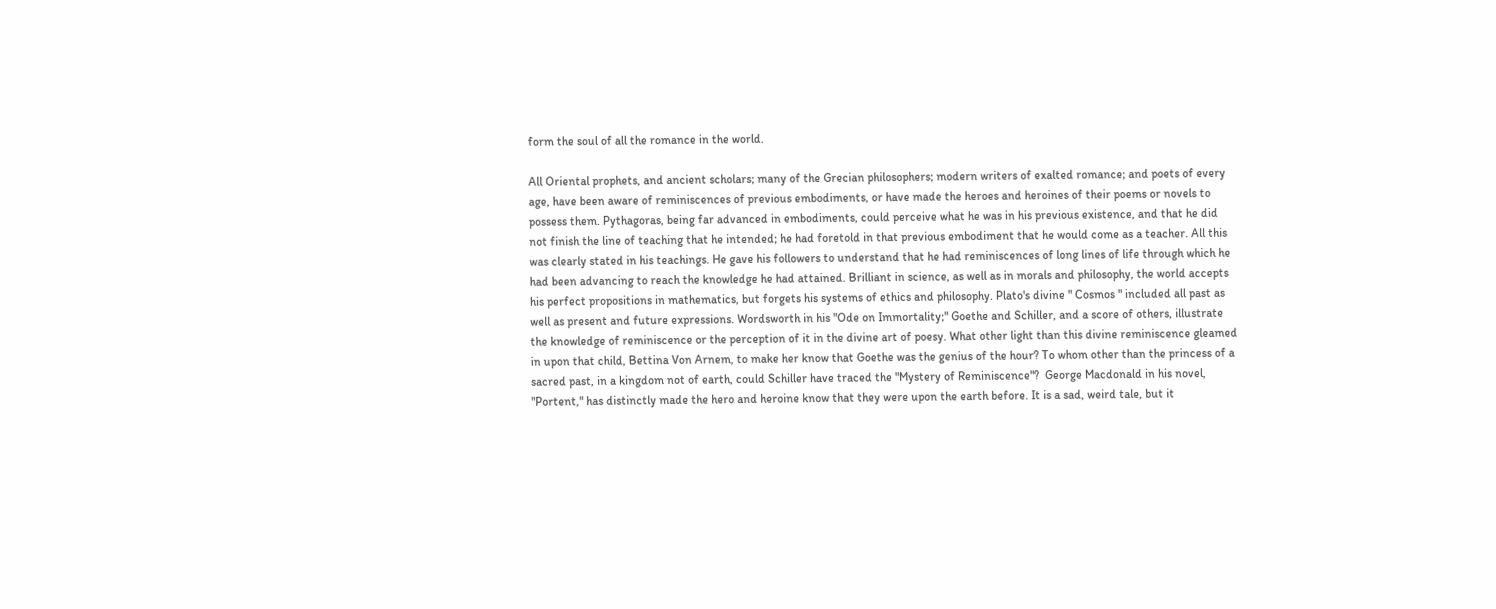form the soul of all the romance in the world.

All Oriental prophets, and ancient scholars; many of the Grecian philosophers; modern writers of exalted romance; and poets of every age, have been aware of reminiscences of previous embodiments, or have made the heroes and heroines of their poems or novels to possess them. Pythagoras, being far advanced in embodiments, could perceive what he was in his previous existence, and that he did not finish the line of teaching that he intended; he had foretold in that previous embodiment that he would come as a teacher. All this was clearly stated in his teachings. He gave his followers to understand that he had reminiscences of long lines of life through which he had been advancing to reach the knowledge he had attained. Brilliant in science, as well as in morals and philosophy, the world accepts his perfect propositions in mathematics, but forgets his systems of ethics and philosophy. Plato's divine " Cosmos " included all past as well as present and future expressions. Wordsworth in his "Ode on Immortality;" Goethe and Schiller, and a score of others, illustrate the knowledge of reminiscence or the perception of it in the divine art of poesy. What other light than this divine reminiscence gleamed in upon that child, Bettina Von Arnem, to make her know that Goethe was the genius of the hour? To whom other than the princess of a sacred past, in a kingdom not of earth, could Schiller have traced the "Mystery of Reminiscence"?  George Macdonald in his novel, "Portent," has distinctly made the hero and heroine know that they were upon the earth before. It is a sad, weird tale, but it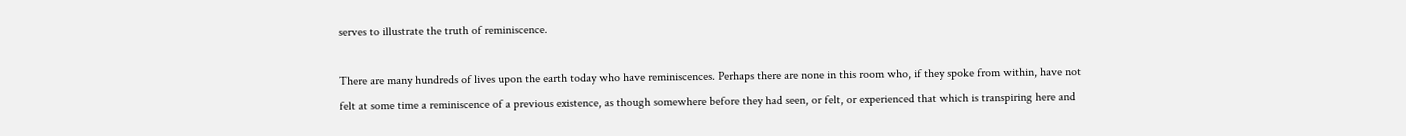serves to illustrate the truth of reminiscence.

There are many hundreds of lives upon the earth today who have reminiscences. Perhaps there are none in this room who, if they spoke from within, have not felt at some time a reminiscence of a previous existence, as though somewhere before they had seen, or felt, or experienced that which is transpiring here and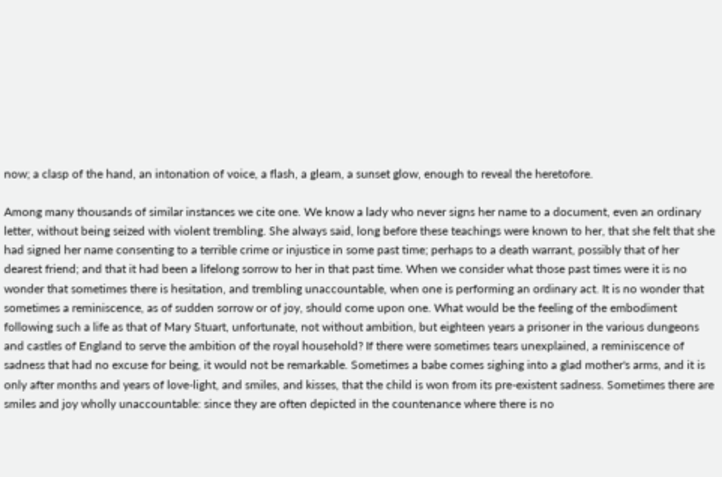now; a clasp of the hand, an intonation of voice, a flash, a gleam, a sunset glow, enough to reveal the heretofore.

Among many thousands of similar instances we cite one. We know a lady who never signs her name to a document, even an ordinary letter, without being seized with violent trembling. She always said, long before these teachings were known to her, that she felt that she had signed her name consenting to a terrible crime or injustice in some past time; perhaps to a death warrant, possibly that of her dearest friend; and that it had been a lifelong sorrow to her in that past time. When we consider what those past times were it is no wonder that sometimes there is hesitation, and trembling unaccountable, when one is performing an ordinary act. It is no wonder that    sometimes a reminiscence, as of sudden sorrow or of joy, should come upon one. What would be the feeling of the embodiment following such a life as that of Mary Stuart, unfortunate, not without ambition, but eighteen years a prisoner in the various dungeons and castles of England to serve the ambition of the royal household? If there were sometimes tears unexplained, a reminiscence of sadness that had no excuse for being, it would not be remarkable. Sometimes a babe comes sighing into a glad mother's arms, and it is only after months and years of love-light, and smiles, and kisses, that the child is won from its pre-existent sadness. Sometimes there are smiles and joy wholly unaccountable: since they are often depicted in the countenance where there is no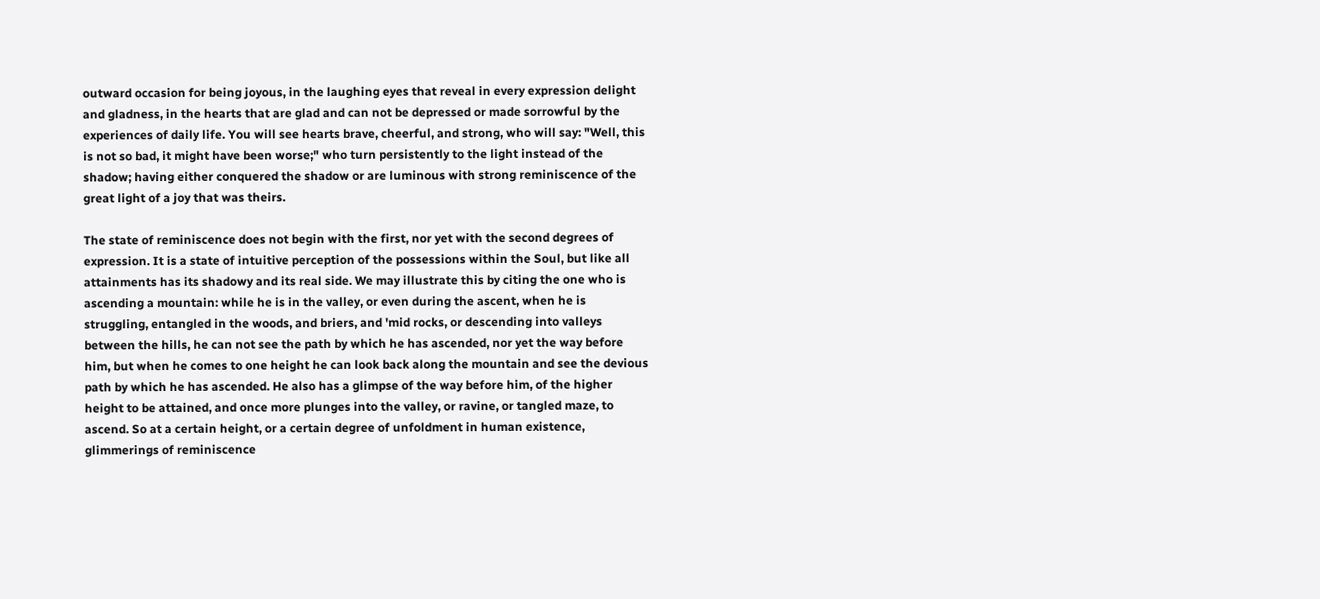outward occasion for being joyous, in the laughing eyes that reveal in every expression delight and gladness, in the hearts that are glad and can not be depressed or made sorrowful by the experiences of daily life. You will see hearts brave, cheerful, and strong, who will say: "Well, this is not so bad, it might have been worse;" who turn persistently to the light instead of the shadow; having either conquered the shadow or are luminous with strong reminiscence of the great light of a joy that was theirs.

The state of reminiscence does not begin with the first, nor yet with the second degrees of expression. It is a state of intuitive perception of the possessions within the Soul, but like all attainments has its shadowy and its real side. We may illustrate this by citing the one who is ascending a mountain: while he is in the valley, or even during the ascent, when he is struggling, entangled in the woods, and briers, and 'mid rocks, or descending into valleys between the hills, he can not see the path by which he has ascended, nor yet the way before him, but when he comes to one height he can look back along the mountain and see the devious path by which he has ascended. He also has a glimpse of the way before him, of the higher height to be attained, and once more plunges into the valley, or ravine, or tangled maze, to ascend. So at a certain height, or a certain degree of unfoldment in human existence, glimmerings of reminiscence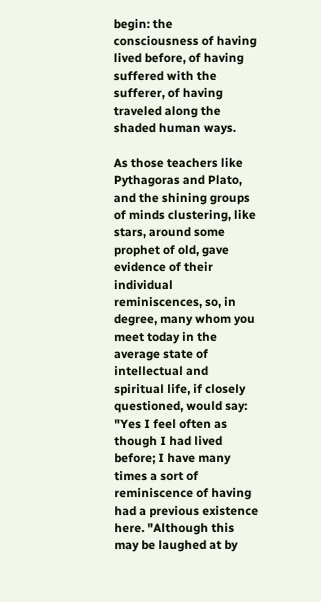begin: the consciousness of having lived before, of having suffered with the sufferer, of having traveled along the shaded human ways.

As those teachers like Pythagoras and Plato, and the shining groups of minds clustering, like stars, around some prophet of old, gave evidence of their individual reminiscences, so, in degree, many whom you meet today in the average state of intellectual and spiritual life, if closely questioned, would say: "Yes I feel often as though I had lived before; I have many times a sort of reminiscence of having had a previous existence here. "Although this may be laughed at by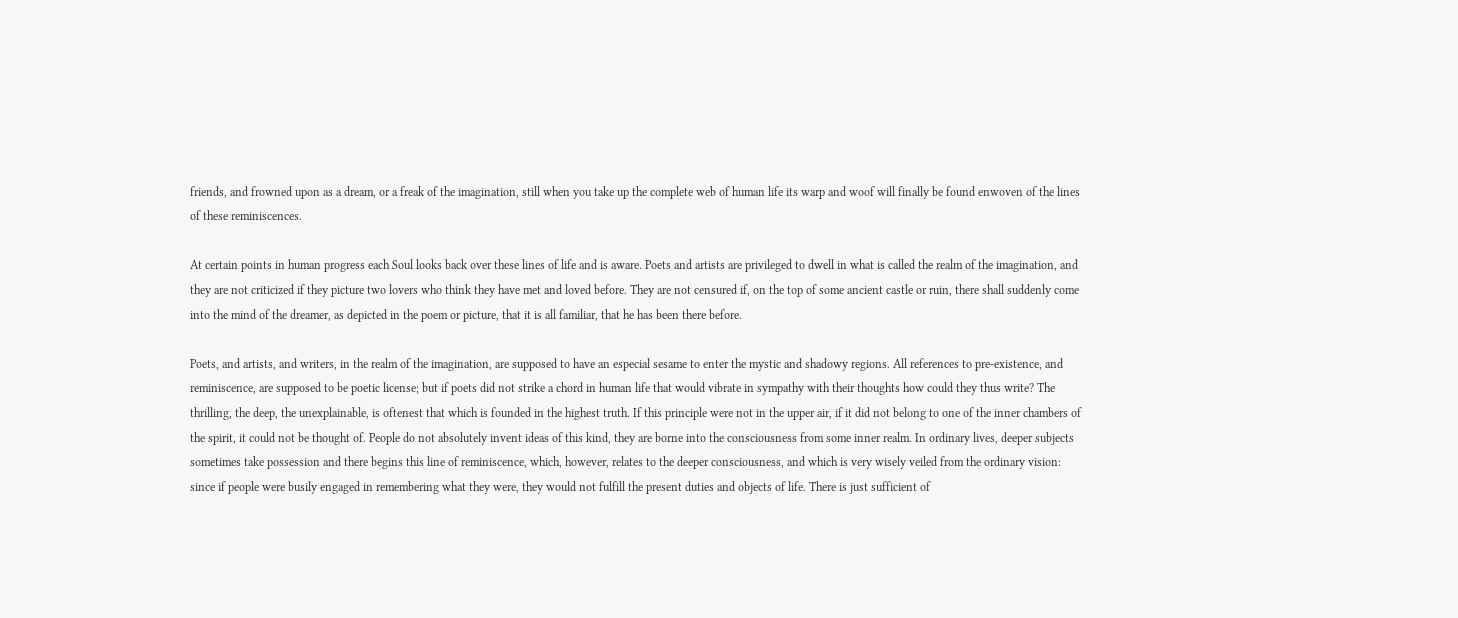friends, and frowned upon as a dream, or a freak of the imagination, still when you take up the complete web of human life its warp and woof will finally be found enwoven of the lines of these reminiscences.

At certain points in human progress each Soul looks back over these lines of life and is aware. Poets and artists are privileged to dwell in what is called the realm of the imagination, and they are not criticized if they picture two lovers who think they have met and loved before. They are not censured if, on the top of some ancient castle or ruin, there shall suddenly come into the mind of the dreamer, as depicted in the poem or picture, that it is all familiar, that he has been there before.

Poets, and artists, and writers, in the realm of the imagination, are supposed to have an especial sesame to enter the mystic and shadowy regions. All references to pre-existence, and reminiscence, are supposed to be poetic license; but if poets did not strike a chord in human life that would vibrate in sympathy with their thoughts how could they thus write? The thrilling, the deep, the unexplainable, is oftenest that which is founded in the highest truth. If this principle were not in the upper air, if it did not belong to one of the inner chambers of the spirit, it could not be thought of. People do not absolutely invent ideas of this kind, they are borne into the consciousness from some inner realm. In ordinary lives, deeper subjects sometimes take possession and there begins this line of reminiscence, which, however, relates to the deeper consciousness, and which is very wisely veiled from the ordinary vision: since if people were busily engaged in remembering what they were, they would not fulfill the present duties and objects of life. There is just sufficient of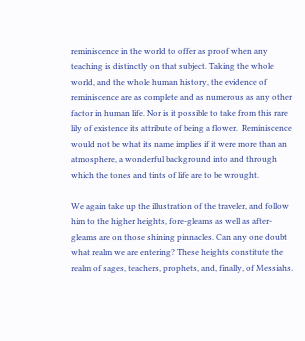reminiscence in the world to offer as proof when any teaching is distinctly on that subject. Taking the whole world, and the whole human history, the evidence of reminiscence are as complete and as numerous as any other factor in human life. Nor is it possible to take from this rare lily of existence its attribute of being a flower.  Reminiscence would not be what its name implies if it were more than an atmosphere, a wonderful background into and through which the tones and tints of life are to be wrought.

We again take up the illustration of the traveler, and follow him to the higher heights, fore-gleams as well as after-gleams are on those shining pinnacles. Can any one doubt what realm we are entering? These heights constitute the realm of sages, teachers, prophets, and, finally, of Messiahs.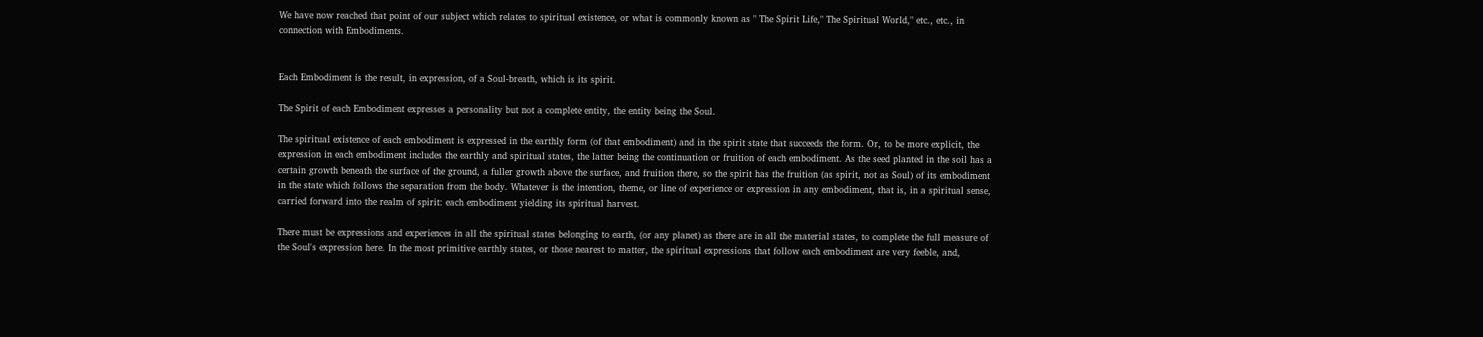We have now reached that point of our subject which relates to spiritual existence, or what is commonly known as " The Spirit Life," The Spiritual World," etc., etc., in connection with Embodiments.


Each Embodiment is the result, in expression, of a Soul-breath, which is its spirit.

The Spirit of each Embodiment expresses a personality but not a complete entity, the entity being the Soul.

The spiritual existence of each embodiment is expressed in the earthly form (of that embodiment) and in the spirit state that succeeds the form. Or, to be more explicit, the expression in each embodiment includes the earthly and spiritual states, the latter being the continuation or fruition of each embodiment. As the seed planted in the soil has a certain growth beneath the surface of the ground, a fuller growth above the surface, and fruition there, so the spirit has the fruition (as spirit, not as Soul) of its embodiment in the state which follows the separation from the body. Whatever is the intention, theme, or line of experience or expression in any embodiment, that is, in a spiritual sense, carried forward into the realm of spirit: each embodiment yielding its spiritual harvest.

There must be expressions and experiences in all the spiritual states belonging to earth, (or any planet) as there are in all the material states, to complete the full measure of the Soul's expression here. In the most primitive earthly states, or those nearest to matter, the spiritual expressions that follow each embodiment are very feeble, and,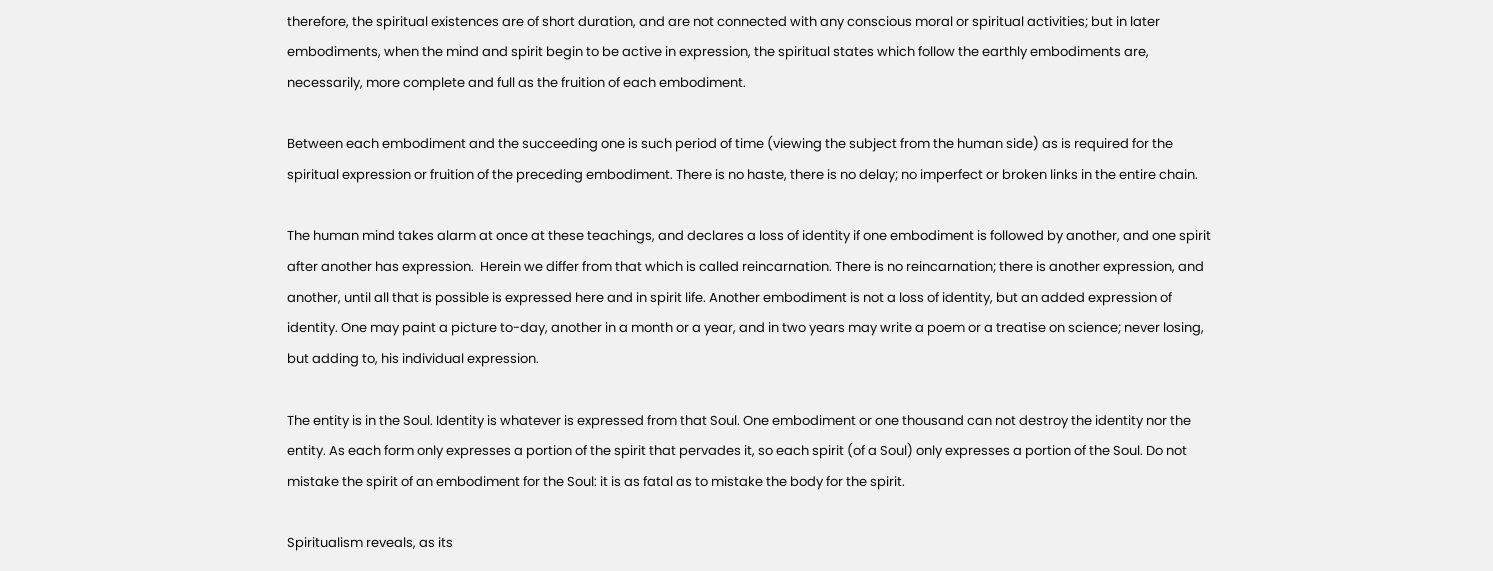therefore, the spiritual existences are of short duration, and are not connected with any conscious moral or spiritual activities; but in later embodiments, when the mind and spirit begin to be active in expression, the spiritual states which follow the earthly embodiments are, necessarily, more complete and full as the fruition of each embodiment.

Between each embodiment and the succeeding one is such period of time (viewing the subject from the human side) as is required for the spiritual expression or fruition of the preceding embodiment. There is no haste, there is no delay; no imperfect or broken links in the entire chain.

The human mind takes alarm at once at these teachings, and declares a loss of identity if one embodiment is followed by another, and one spirit after another has expression.  Herein we differ from that which is called reincarnation. There is no reincarnation; there is another expression, and another, until all that is possible is expressed here and in spirit life. Another embodiment is not a loss of identity, but an added expression of identity. One may paint a picture to-day, another in a month or a year, and in two years may write a poem or a treatise on science; never losing, but adding to, his individual expression.

The entity is in the Soul. Identity is whatever is expressed from that Soul. One embodiment or one thousand can not destroy the identity nor the entity. As each form only expresses a portion of the spirit that pervades it, so each spirit (of a Soul) only expresses a portion of the Soul. Do not mistake the spirit of an embodiment for the Soul: it is as fatal as to mistake the body for the spirit.

Spiritualism reveals, as its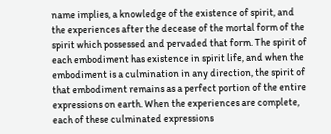name implies, a knowledge of the existence of spirit, and the experiences after the decease of the mortal form of the spirit which possessed and pervaded that form. The spirit of each embodiment has existence in spirit life, and when the embodiment is a culmination in any direction, the spirit of that embodiment remains as a perfect portion of the entire expressions on earth. When the experiences are complete, each of these culminated expressions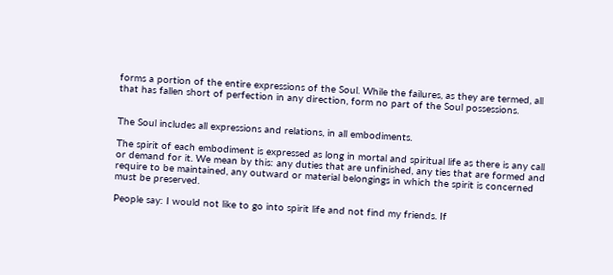forms a portion of the entire expressions of the Soul. While the failures, as they are termed, all that has fallen short of perfection in any direction, form no part of the Soul possessions.


The Soul includes all expressions and relations, in all embodiments.

The spirit of each embodiment is expressed as long in mortal and spiritual life as there is any call or demand for it. We mean by this: any duties that are unfinished, any ties that are formed and require to be maintained, any outward or material belongings in which the spirit is concerned must be preserved.

People say: I would not like to go into spirit life and not find my friends. If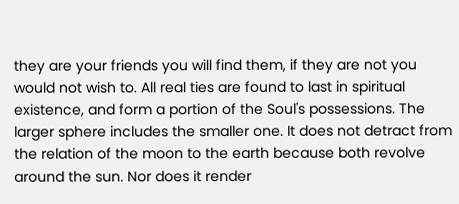they are your friends you will find them, if they are not you would not wish to. All real ties are found to last in spiritual existence, and form a portion of the Soul's possessions. The larger sphere includes the smaller one. It does not detract from the relation of the moon to the earth because both revolve around the sun. Nor does it render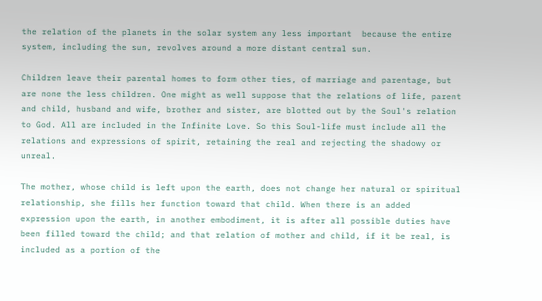the relation of the planets in the solar system any less important  because the entire system, including the sun, revolves around a more distant central sun.

Children leave their parental homes to form other ties, of marriage and parentage, but are none the less children. One might as well suppose that the relations of life, parent and child, husband and wife, brother and sister, are blotted out by the Soul's relation to God. All are included in the Infinite Love. So this Soul-life must include all the relations and expressions of spirit, retaining the real and rejecting the shadowy or unreal.

The mother, whose child is left upon the earth, does not change her natural or spiritual relationship, she fills her function toward that child. When there is an added expression upon the earth, in another embodiment, it is after all possible duties have been filled toward the child; and that relation of mother and child, if it be real, is included as a portion of the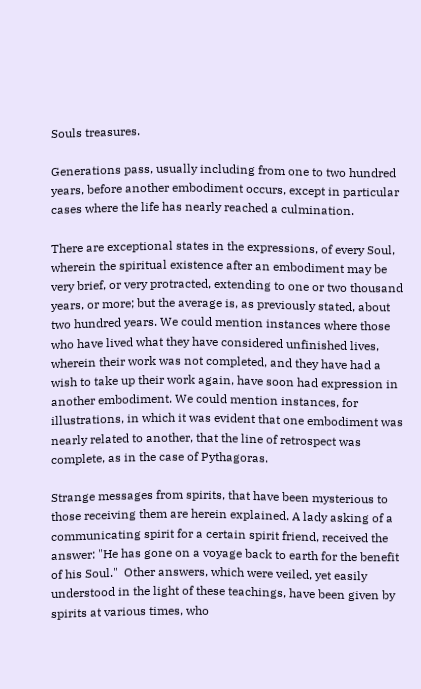Souls treasures.

Generations pass, usually including from one to two hundred years, before another embodiment occurs, except in particular cases where the life has nearly reached a culmination.

There are exceptional states in the expressions, of every Soul, wherein the spiritual existence after an embodiment may be very brief, or very protracted, extending to one or two thousand years, or more; but the average is, as previously stated, about two hundred years. We could mention instances where those who have lived what they have considered unfinished lives, wherein their work was not completed, and they have had a wish to take up their work again, have soon had expression in another embodiment. We could mention instances, for illustrations, in which it was evident that one embodiment was nearly related to another, that the line of retrospect was complete, as in the case of Pythagoras.

Strange messages from spirits, that have been mysterious to those receiving them are herein explained. A lady asking of a communicating spirit for a certain spirit friend, received the answer: "He has gone on a voyage back to earth for the benefit of his Soul."  Other answers, which were veiled, yet easily understood in the light of these teachings, have been given by spirits at various times, who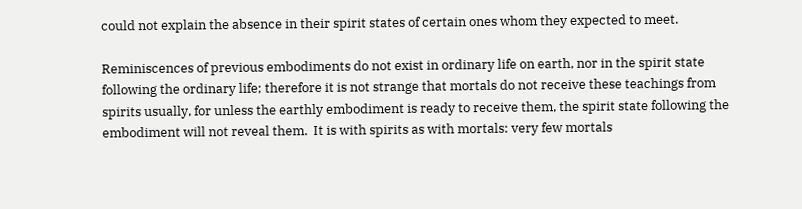could not explain the absence in their spirit states of certain ones whom they expected to meet.

Reminiscences of previous embodiments do not exist in ordinary life on earth, nor in the spirit state following the ordinary life; therefore it is not strange that mortals do not receive these teachings from spirits usually, for unless the earthly embodiment is ready to receive them, the spirit state following the embodiment will not reveal them.  It is with spirits as with mortals: very few mortals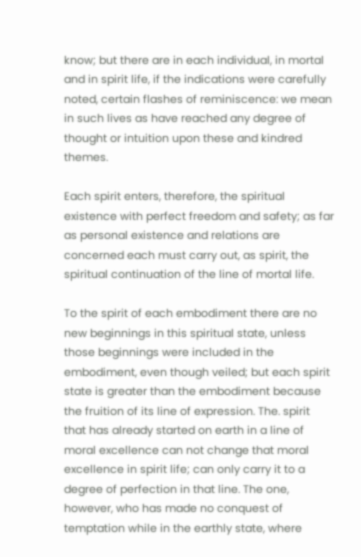know; but there are in each individual, in mortal and in spirit life, if the indications were carefully noted, certain flashes of reminiscence: we mean in such lives as have reached any degree of thought or intuition upon these and kindred themes.

Each spirit enters, therefore, the spiritual existence with perfect freedom and safety; as far as personal existence and relations are concerned each must carry out, as spirit, the spiritual continuation of the line of mortal life.

To the spirit of each embodiment there are no new beginnings in this spiritual state, unless those beginnings were included in the embodiment, even though veiled; but each spirit state is greater than the embodiment because the fruition of its line of expression. The. spirit that has already started on earth in a line of moral excellence can not change that moral excellence in spirit life; can only carry it to a degree of perfection in that line. The one, however, who has made no conquest of temptation while in the earthly state, where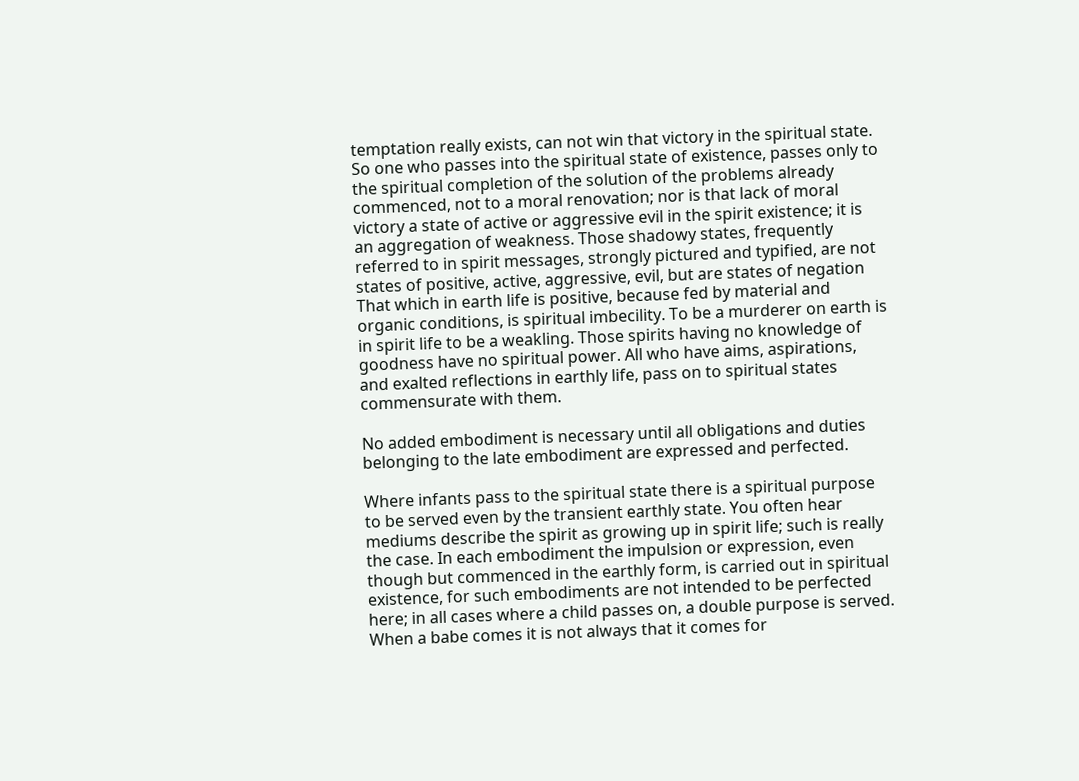temptation really exists, can not win that victory in the spiritual state. So one who passes into the spiritual state of existence, passes only to the spiritual completion of the solution of the problems already commenced, not to a moral renovation; nor is that lack of moral victory a state of active or aggressive evil in the spirit existence; it is an aggregation of weakness. Those shadowy states, frequently referred to in spirit messages, strongly pictured and typified, are not states of positive, active, aggressive, evil, but are states of negation That which in earth life is positive, because fed by material and organic conditions, is spiritual imbecility. To be a murderer on earth is in spirit life to be a weakling. Those spirits having no knowledge of goodness have no spiritual power. All who have aims, aspirations, and exalted reflections in earthly life, pass on to spiritual states commensurate with them.

No added embodiment is necessary until all obligations and duties belonging to the late embodiment are expressed and perfected.

Where infants pass to the spiritual state there is a spiritual purpose to be served even by the transient earthly state. You often hear mediums describe the spirit as growing up in spirit life; such is really the case. In each embodiment the impulsion or expression, even though but commenced in the earthly form, is carried out in spiritual existence, for such embodiments are not intended to be perfected here; in all cases where a child passes on, a double purpose is served. When a babe comes it is not always that it comes for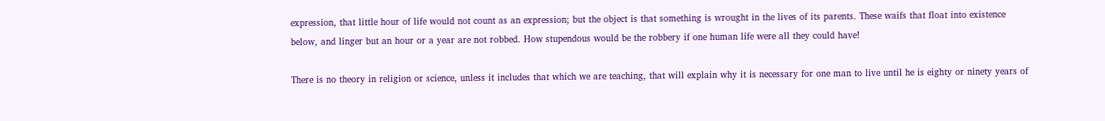expression, that little hour of life would not count as an expression; but the object is that something is wrought in the lives of its parents. These waifs that float into existence below, and linger but an hour or a year are not robbed. How stupendous would be the robbery if one human life were all they could have!

There is no theory in religion or science, unless it includes that which we are teaching, that will explain why it is necessary for one man to live until he is eighty or ninety years of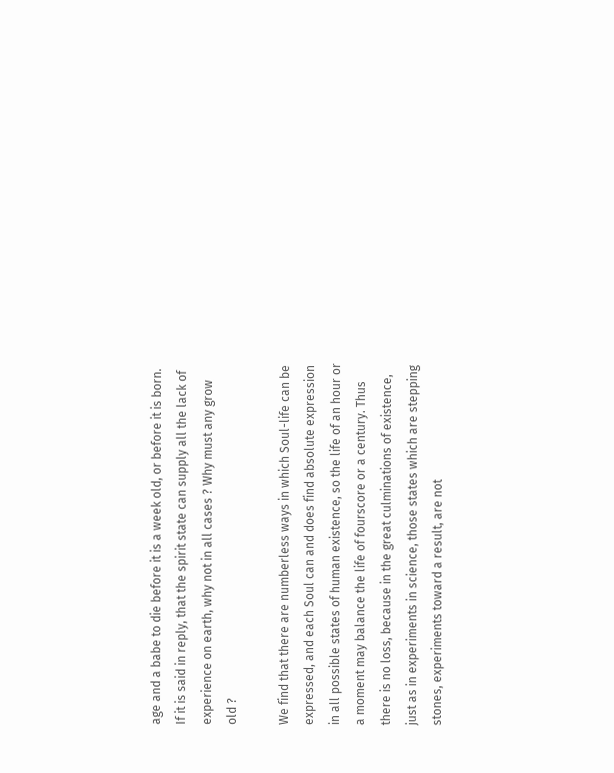age and a babe to die before it is a week old, or before it is born. If it is said in reply, that the spirit state can supply all the lack of experience on earth, why not in all cases ? Why must any grow old ?

We find that there are numberless ways in which Soul-life can be expressed, and each Soul can and does find absolute expression in all possible states of human existence, so the life of an hour or a moment may balance the life of fourscore or a century. Thus there is no loss, because in the great culminations of existence, just as in experiments in science, those states which are stepping stones, experiments toward a result, are not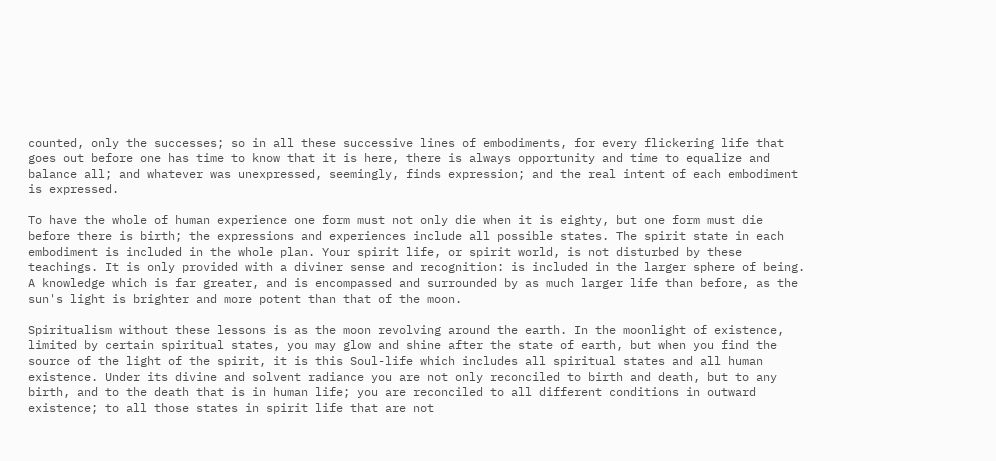counted, only the successes; so in all these successive lines of embodiments, for every flickering life that goes out before one has time to know that it is here, there is always opportunity and time to equalize and balance all; and whatever was unexpressed, seemingly, finds expression; and the real intent of each embodiment is expressed.

To have the whole of human experience one form must not only die when it is eighty, but one form must die before there is birth; the expressions and experiences include all possible states. The spirit state in each embodiment is included in the whole plan. Your spirit life, or spirit world, is not disturbed by these teachings. It is only provided with a diviner sense and recognition: is included in the larger sphere of being. A knowledge which is far greater, and is encompassed and surrounded by as much larger life than before, as the sun's light is brighter and more potent than that of the moon.

Spiritualism without these lessons is as the moon revolving around the earth. In the moonlight of existence, limited by certain spiritual states, you may glow and shine after the state of earth, but when you find the source of the light of the spirit, it is this Soul-life which includes all spiritual states and all human existence. Under its divine and solvent radiance you are not only reconciled to birth and death, but to any birth, and to the death that is in human life; you are reconciled to all different conditions in outward existence; to all those states in spirit life that are not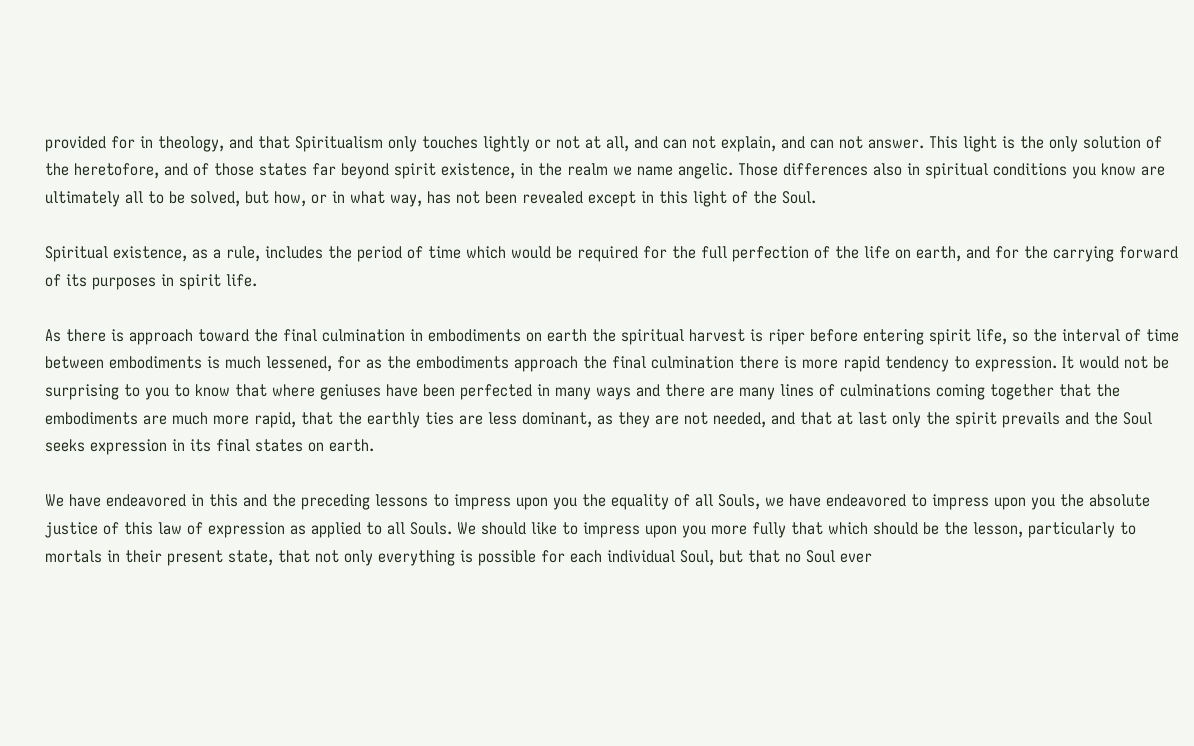provided for in theology, and that Spiritualism only touches lightly or not at all, and can not explain, and can not answer. This light is the only solution of the heretofore, and of those states far beyond spirit existence, in the realm we name angelic. Those differences also in spiritual conditions you know are ultimately all to be solved, but how, or in what way, has not been revealed except in this light of the Soul.

Spiritual existence, as a rule, includes the period of time which would be required for the full perfection of the life on earth, and for the carrying forward of its purposes in spirit life.

As there is approach toward the final culmination in embodiments on earth the spiritual harvest is riper before entering spirit life, so the interval of time between embodiments is much lessened, for as the embodiments approach the final culmination there is more rapid tendency to expression. It would not be surprising to you to know that where geniuses have been perfected in many ways and there are many lines of culminations coming together that the embodiments are much more rapid, that the earthly ties are less dominant, as they are not needed, and that at last only the spirit prevails and the Soul seeks expression in its final states on earth.

We have endeavored in this and the preceding lessons to impress upon you the equality of all Souls, we have endeavored to impress upon you the absolute justice of this law of expression as applied to all Souls. We should like to impress upon you more fully that which should be the lesson, particularly to mortals in their present state, that not only everything is possible for each individual Soul, but that no Soul ever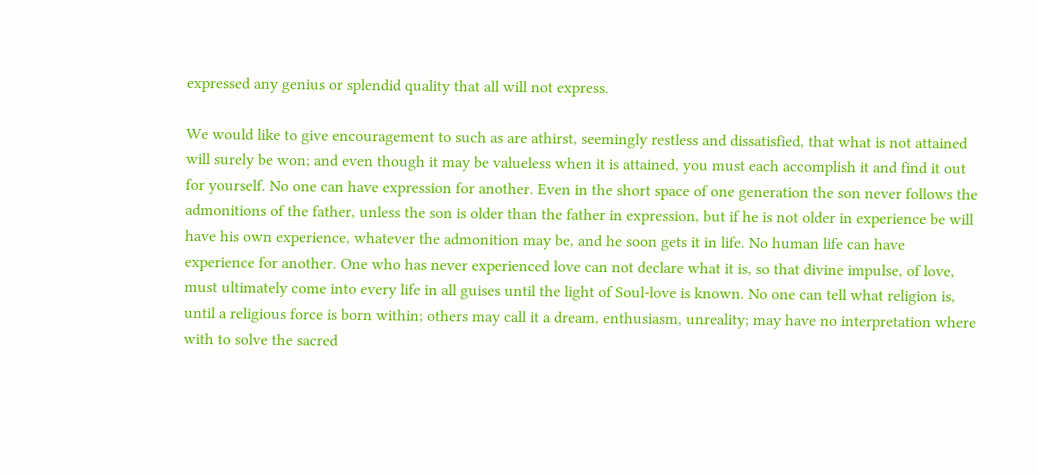expressed any genius or splendid quality that all will not express.

We would like to give encouragement to such as are athirst, seemingly restless and dissatisfied, that what is not attained will surely be won; and even though it may be valueless when it is attained, you must each accomplish it and find it out for yourself. No one can have expression for another. Even in the short space of one generation the son never follows the admonitions of the father, unless the son is older than the father in expression, but if he is not older in experience be will have his own experience, whatever the admonition may be, and he soon gets it in life. No human life can have experience for another. One who has never experienced love can not declare what it is, so that divine impulse, of love, must ultimately come into every life in all guises until the light of Soul-love is known. No one can tell what religion is, until a religious force is born within; others may call it a dream, enthusiasm, unreality; may have no interpretation where with to solve the sacred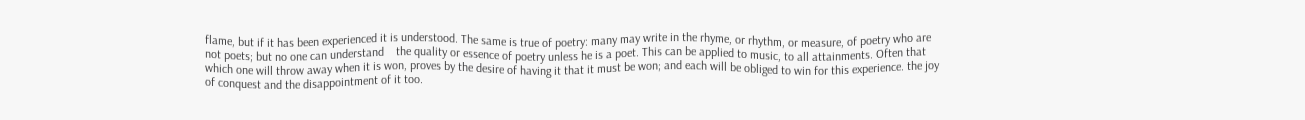flame, but if it has been experienced it is understood. The same is true of poetry: many may write in the rhyme, or rhythm, or measure, of poetry who are not poets; but no one can understand    the quality or essence of poetry unless he is a poet. This can be applied to music, to all attainments. Often that which one will throw away when it is won, proves by the desire of having it that it must be won; and each will be obliged to win for this experience. the joy of conquest and the disappointment of it too.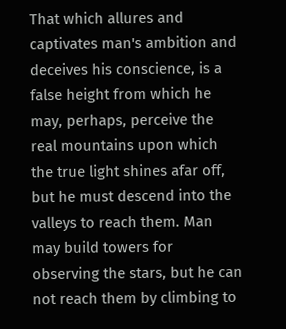That which allures and captivates man's ambition and deceives his conscience, is a false height from which he may, perhaps, perceive the real mountains upon which the true light shines afar off, but he must descend into the valleys to reach them. Man may build towers for observing the stars, but he can not reach them by climbing to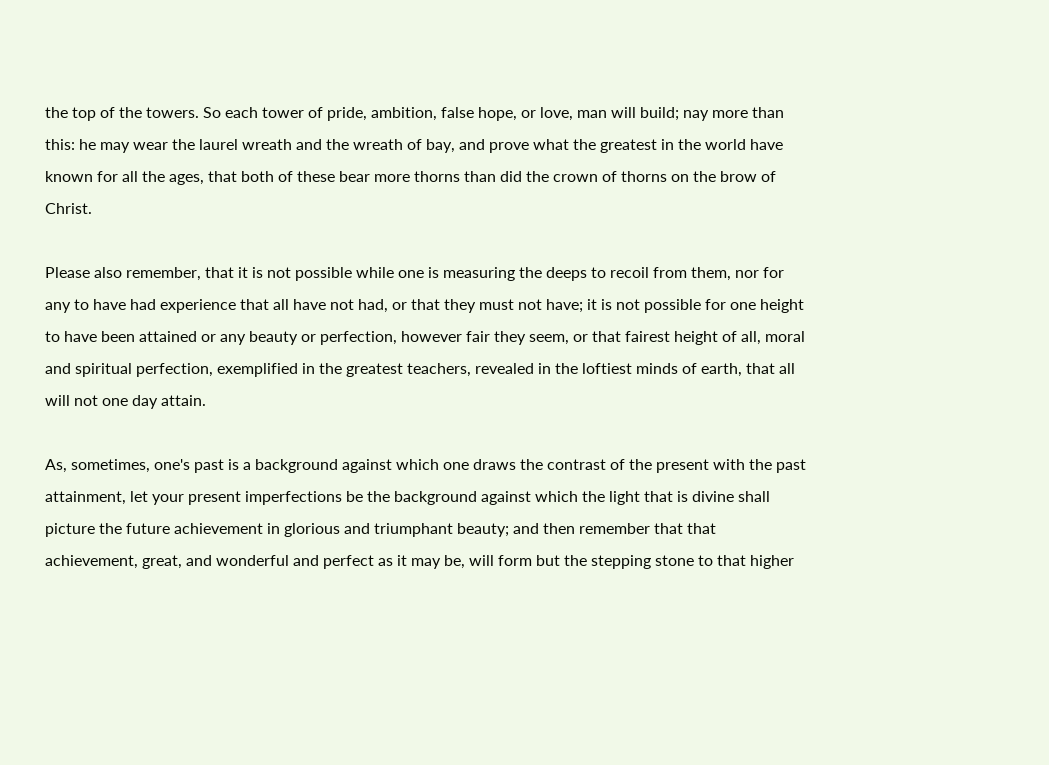the top of the towers. So each tower of pride, ambition, false hope, or love, man will build; nay more than this: he may wear the laurel wreath and the wreath of bay, and prove what the greatest in the world have known for all the ages, that both of these bear more thorns than did the crown of thorns on the brow of Christ.

Please also remember, that it is not possible while one is measuring the deeps to recoil from them, nor for any to have had experience that all have not had, or that they must not have; it is not possible for one height to have been attained or any beauty or perfection, however fair they seem, or that fairest height of all, moral and spiritual perfection, exemplified in the greatest teachers, revealed in the loftiest minds of earth, that all will not one day attain.

As, sometimes, one's past is a background against which one draws the contrast of the present with the past attainment, let your present imperfections be the background against which the light that is divine shall picture the future achievement in glorious and triumphant beauty; and then remember that that achievement, great, and wonderful and perfect as it may be, will form but the stepping stone to that higher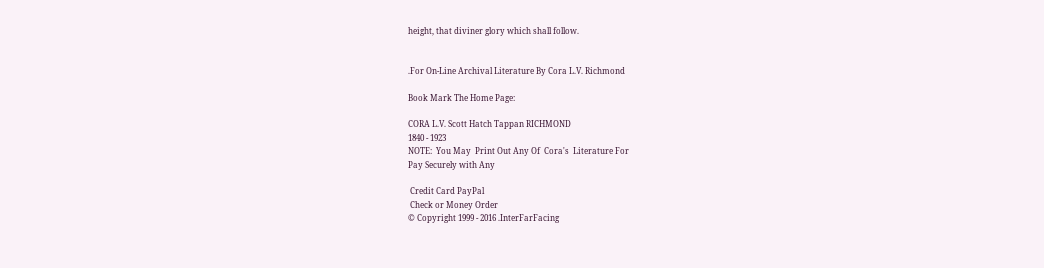height, that diviner glory which shall follow.


.For On-Line Archival Literature By Cora L.V. Richmond

Book Mark The Home Page:

CORA L.V. Scott Hatch Tappan RICHMOND
1840 - 1923
NOTE:  You May  Print Out Any Of  Cora's  Literature For
Pay Securely with Any

 Credit Card PayPal
 Check or Money Order
© Copyright 1999 - 2016 .InterFarFacing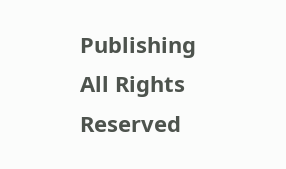Publishing  All Rights Reserved